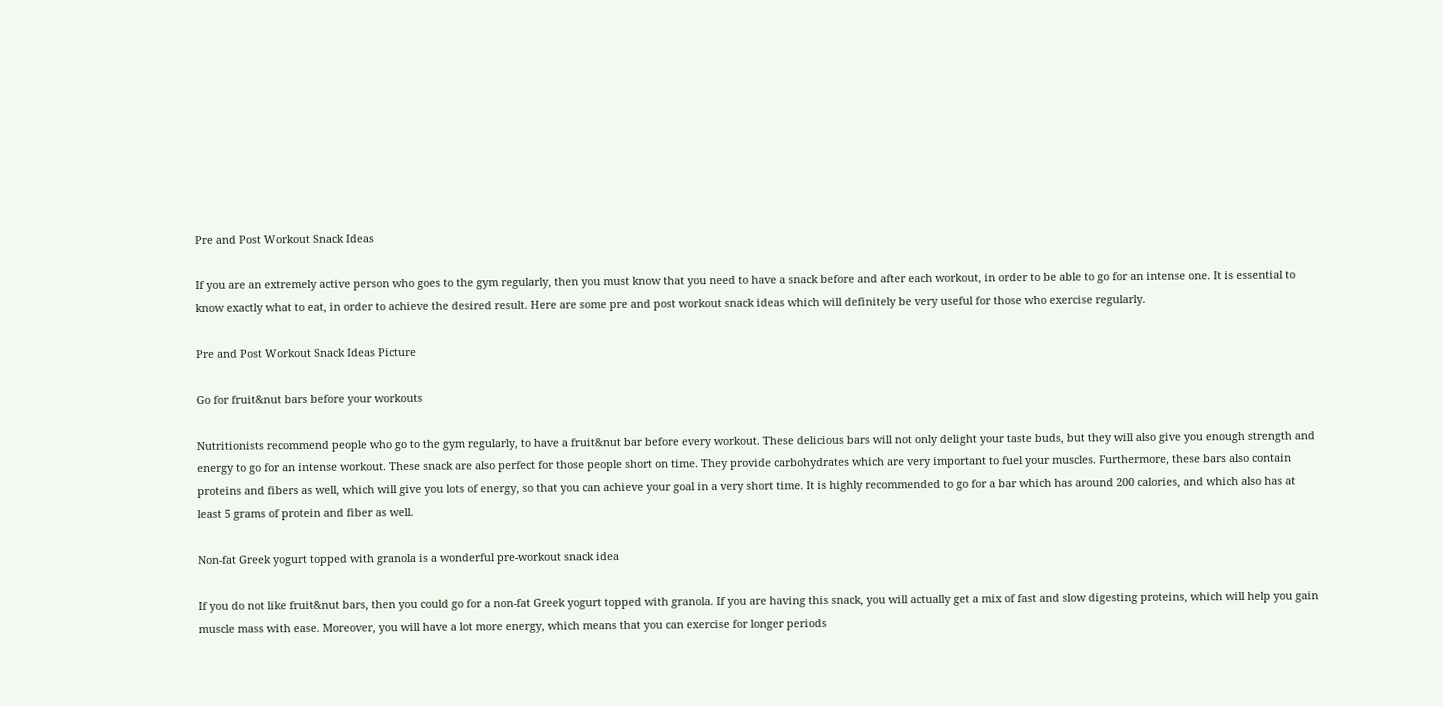Pre and Post Workout Snack Ideas

If you are an extremely active person who goes to the gym regularly, then you must know that you need to have a snack before and after each workout, in order to be able to go for an intense one. It is essential to know exactly what to eat, in order to achieve the desired result. Here are some pre and post workout snack ideas which will definitely be very useful for those who exercise regularly.

Pre and Post Workout Snack Ideas Picture

Go for fruit&nut bars before your workouts

Nutritionists recommend people who go to the gym regularly, to have a fruit&nut bar before every workout. These delicious bars will not only delight your taste buds, but they will also give you enough strength and energy to go for an intense workout. These snack are also perfect for those people short on time. They provide carbohydrates which are very important to fuel your muscles. Furthermore, these bars also contain proteins and fibers as well, which will give you lots of energy, so that you can achieve your goal in a very short time. It is highly recommended to go for a bar which has around 200 calories, and which also has at least 5 grams of protein and fiber as well.

Non-fat Greek yogurt topped with granola is a wonderful pre-workout snack idea

If you do not like fruit&nut bars, then you could go for a non-fat Greek yogurt topped with granola. If you are having this snack, you will actually get a mix of fast and slow digesting proteins, which will help you gain muscle mass with ease. Moreover, you will have a lot more energy, which means that you can exercise for longer periods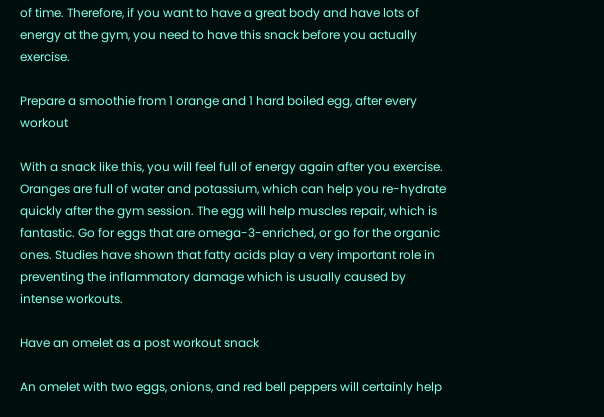of time. Therefore, if you want to have a great body and have lots of energy at the gym, you need to have this snack before you actually exercise.

Prepare a smoothie from 1 orange and 1 hard boiled egg, after every workout

With a snack like this, you will feel full of energy again after you exercise. Oranges are full of water and potassium, which can help you re-hydrate quickly after the gym session. The egg will help muscles repair, which is fantastic. Go for eggs that are omega-3-enriched, or go for the organic ones. Studies have shown that fatty acids play a very important role in preventing the inflammatory damage which is usually caused by intense workouts.

Have an omelet as a post workout snack

An omelet with two eggs, onions, and red bell peppers will certainly help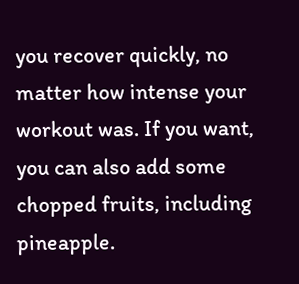you recover quickly, no matter how intense your workout was. If you want, you can also add some chopped fruits, including pineapple.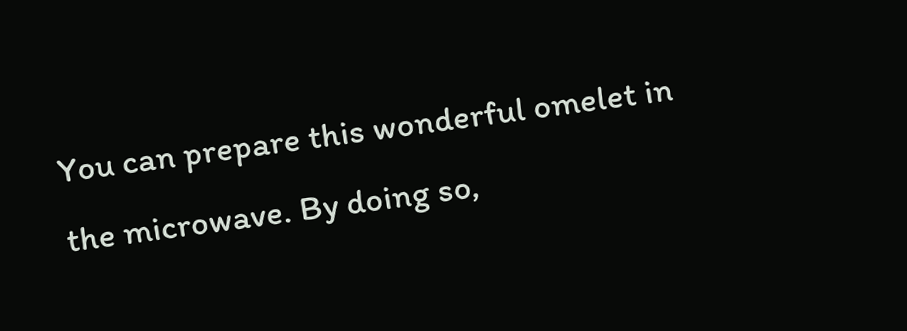You can prepare this wonderful omelet in the microwave. By doing so,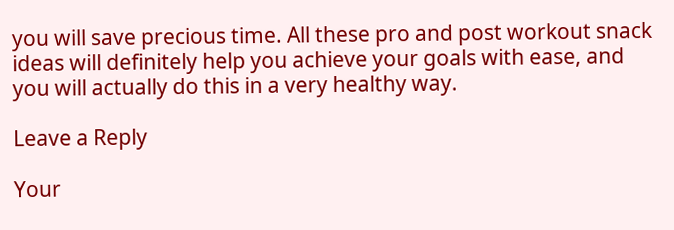you will save precious time. All these pro and post workout snack ideas will definitely help you achieve your goals with ease, and you will actually do this in a very healthy way.

Leave a Reply

Your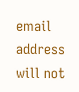email address will not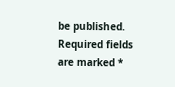be published. Required fields are marked *